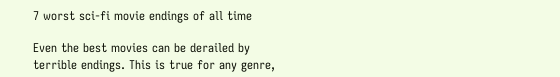7 worst sci-fi movie endings of all time

Even the best movies can be derailed by terrible endings. This is true for any genre,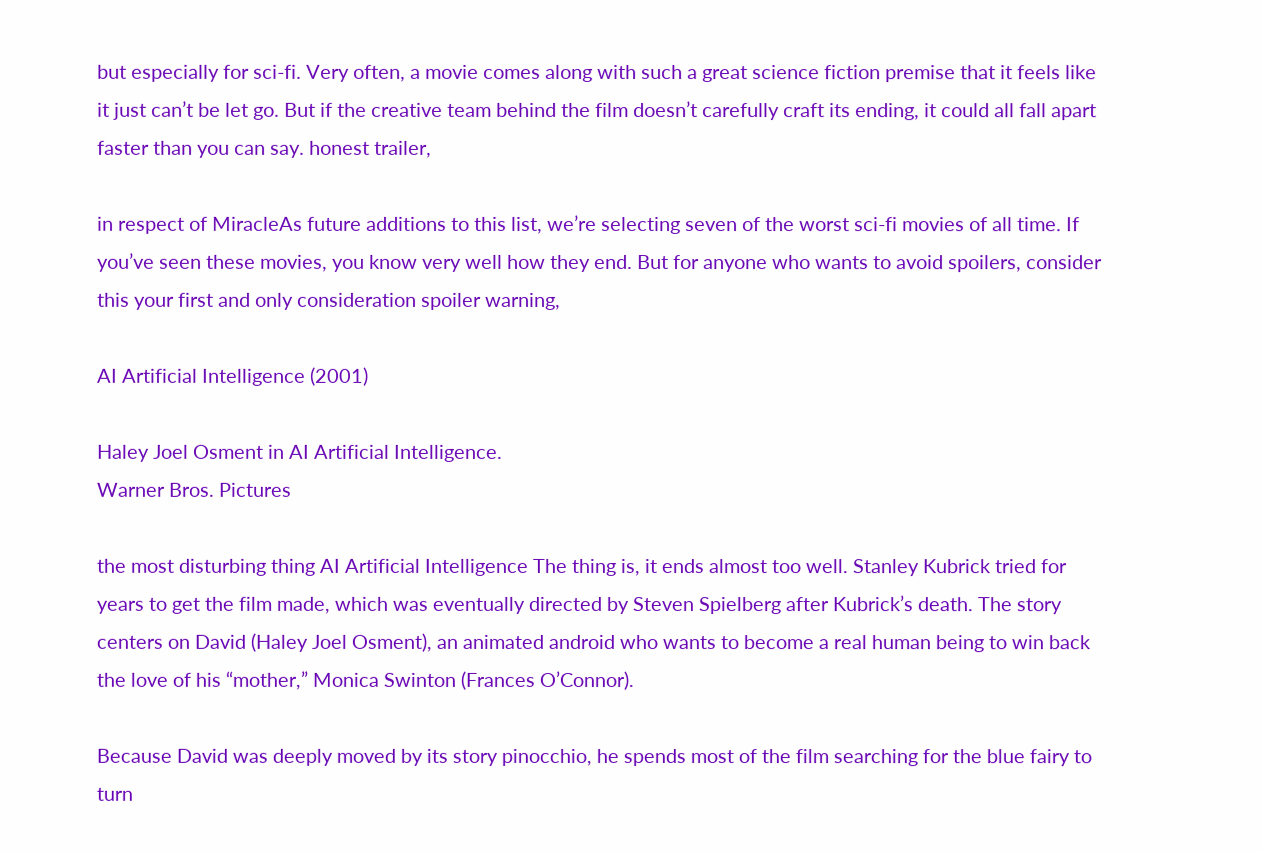but especially for sci-fi. Very often, a movie comes along with such a great science fiction premise that it feels like it just can’t be let go. But if the creative team behind the film doesn’t carefully craft its ending, it could all fall apart faster than you can say. honest trailer,

in respect of MiracleAs future additions to this list, we’re selecting seven of the worst sci-fi movies of all time. If you’ve seen these movies, you know very well how they end. But for anyone who wants to avoid spoilers, consider this your first and only consideration spoiler warning,

AI Artificial Intelligence (2001)

Haley Joel Osment in AI Artificial Intelligence.
Warner Bros. Pictures

the most disturbing thing AI Artificial Intelligence The thing is, it ends almost too well. Stanley Kubrick tried for years to get the film made, which was eventually directed by Steven Spielberg after Kubrick’s death. The story centers on David (Haley Joel Osment), an animated android who wants to become a real human being to win back the love of his “mother,” Monica Swinton (Frances O’Connor).

Because David was deeply moved by its story pinocchio, he spends most of the film searching for the blue fairy to turn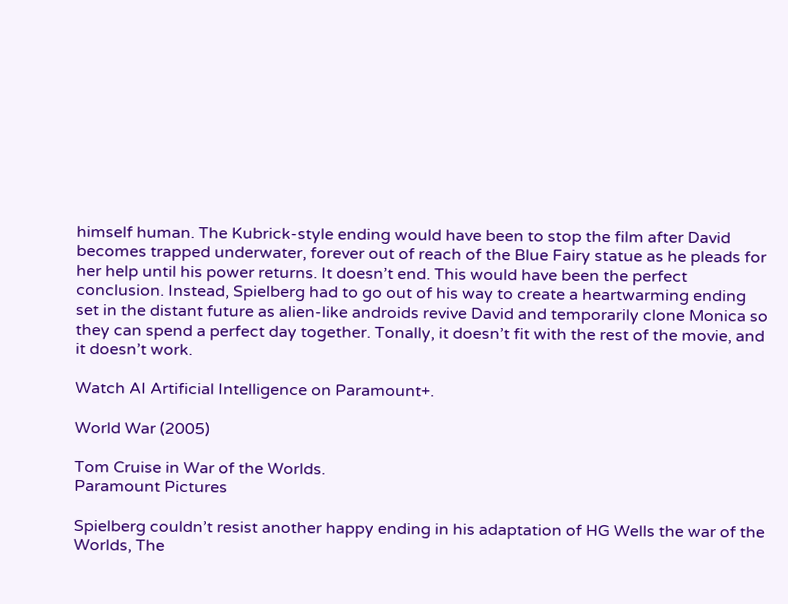himself human. The Kubrick-style ending would have been to stop the film after David becomes trapped underwater, forever out of reach of the Blue Fairy statue as he pleads for her help until his power returns. It doesn’t end. This would have been the perfect conclusion. Instead, Spielberg had to go out of his way to create a heartwarming ending set in the distant future as alien-like androids revive David and temporarily clone Monica so they can spend a perfect day together. Tonally, it doesn’t fit with the rest of the movie, and it doesn’t work.

Watch AI Artificial Intelligence on Paramount+.

World War (2005)

Tom Cruise in War of the Worlds.
Paramount Pictures

Spielberg couldn’t resist another happy ending in his adaptation of HG Wells the war of the Worlds, The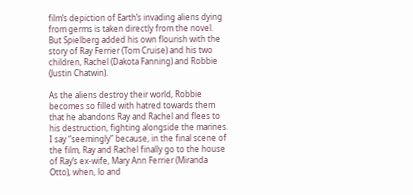film’s depiction of Earth’s invading aliens dying from germs is taken directly from the novel. But Spielberg added his own flourish with the story of Ray Ferrier (Tom Cruise) and his two children, Rachel (Dakota Fanning) and Robbie (Justin Chatwin).

As the aliens destroy their world, Robbie becomes so filled with hatred towards them that he abandons Ray and Rachel and flees to his destruction, fighting alongside the marines. I say “seemingly” because, in the final scene of the film, Ray and Rachel finally go to the house of Ray’s ex-wife, Mary Ann Ferrier (Miranda Otto), when, lo and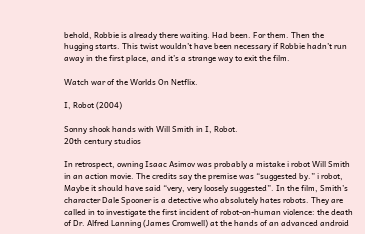behold, Robbie is already there waiting. Had been. For them. Then the hugging starts. This twist wouldn’t have been necessary if Robbie hadn’t run away in the first place, and it’s a strange way to exit the film.

Watch war of the Worlds On Netflix.

I, Robot (2004)

Sonny shook hands with Will Smith in I, Robot.
20th century studios

In retrospect, owning Isaac Asimov was probably a mistake i robot Will Smith in an action movie. The credits say the premise was “suggested by.” i robot, Maybe it should have said “very, very loosely suggested”. In the film, Smith’s character Dale Spooner is a detective who absolutely hates robots. They are called in to investigate the first incident of robot-on-human violence: the death of Dr. Alfred Lanning (James Cromwell) at the hands of an advanced android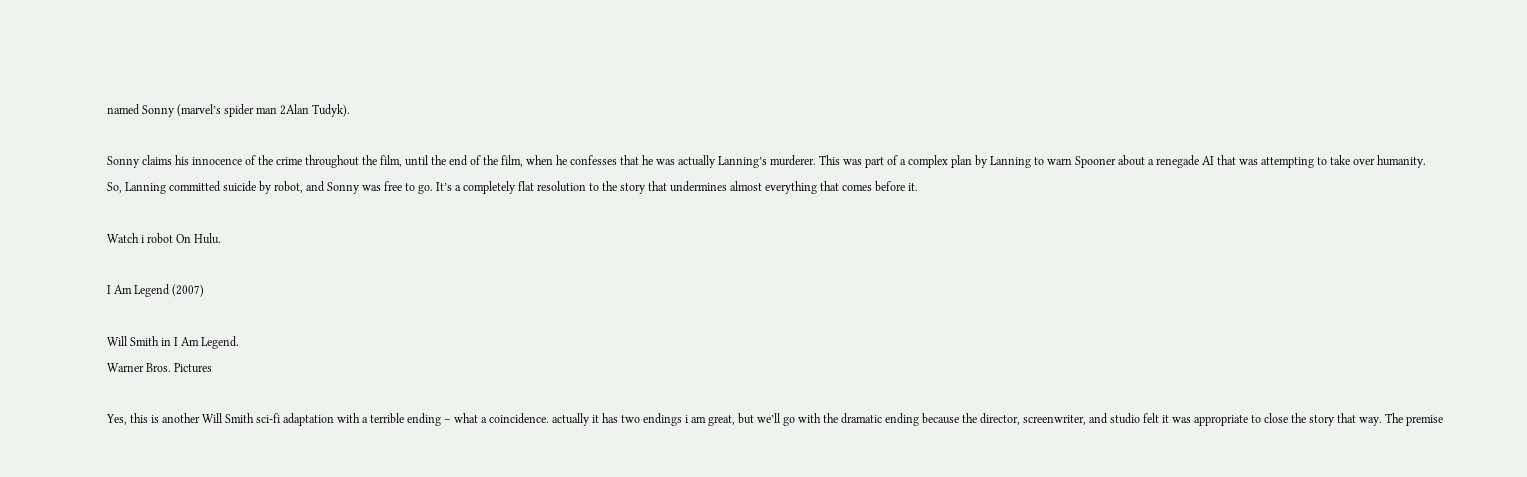named Sonny (marvel’s spider man 2Alan Tudyk).

Sonny claims his innocence of the crime throughout the film, until the end of the film, when he confesses that he was actually Lanning’s murderer. This was part of a complex plan by Lanning to warn Spooner about a renegade AI that was attempting to take over humanity. So, Lanning committed suicide by robot, and Sonny was free to go. It’s a completely flat resolution to the story that undermines almost everything that comes before it.

Watch i robot On Hulu.

I Am Legend (2007)

Will Smith in I Am Legend.
Warner Bros. Pictures

Yes, this is another Will Smith sci-fi adaptation with a terrible ending – what a coincidence. actually it has two endings i am great, but we’ll go with the dramatic ending because the director, screenwriter, and studio felt it was appropriate to close the story that way. The premise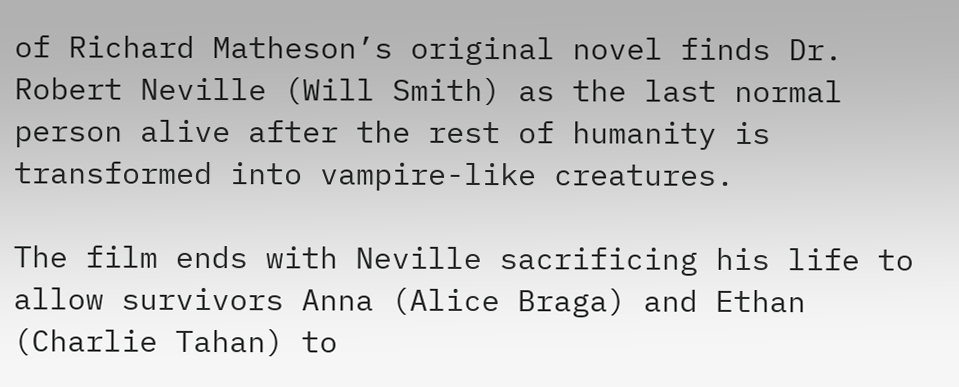of Richard Matheson’s original novel finds Dr. Robert Neville (Will Smith) as the last normal person alive after the rest of humanity is transformed into vampire-like creatures.

The film ends with Neville sacrificing his life to allow survivors Anna (Alice Braga) and Ethan (Charlie Tahan) to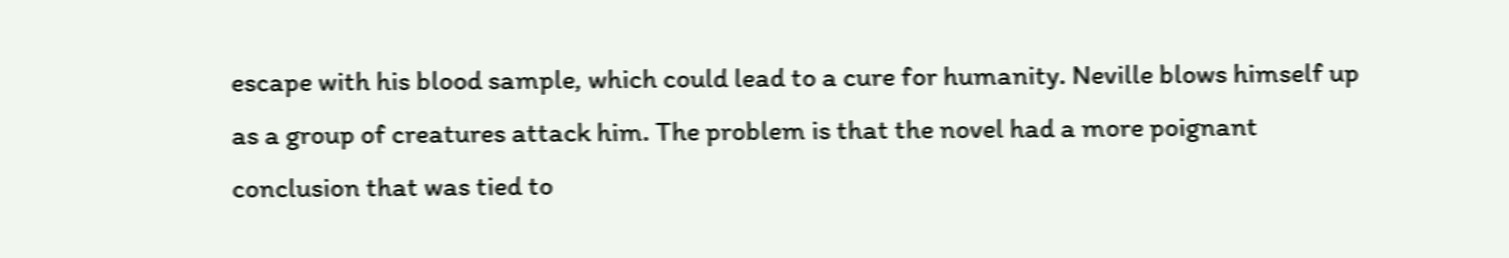escape with his blood sample, which could lead to a cure for humanity. Neville blows himself up as a group of creatures attack him. The problem is that the novel had a more poignant conclusion that was tied to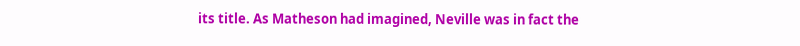its title. As Matheson had imagined, Neville was in fact the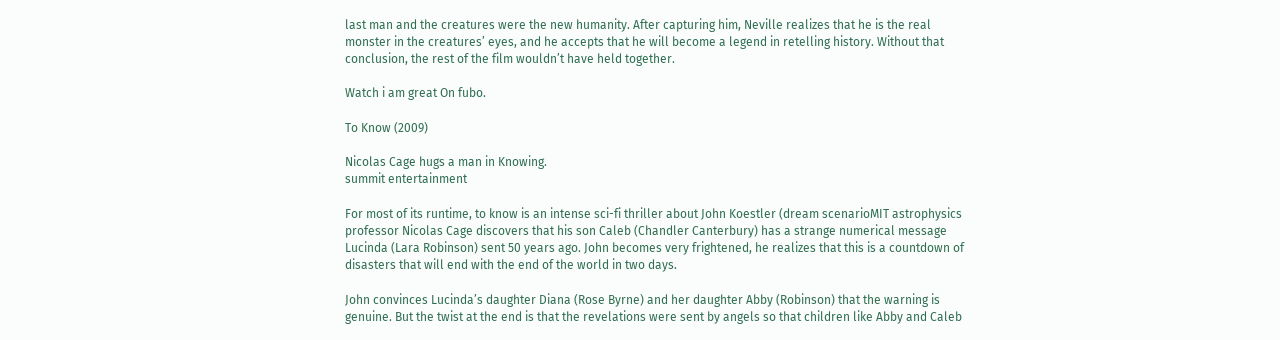last man and the creatures were the new humanity. After capturing him, Neville realizes that he is the real monster in the creatures’ eyes, and he accepts that he will become a legend in retelling history. Without that conclusion, the rest of the film wouldn’t have held together.

Watch i am great On fubo.

To Know (2009)

Nicolas Cage hugs a man in Knowing.
summit entertainment

For most of its runtime, to know is an intense sci-fi thriller about John Koestler (dream scenarioMIT astrophysics professor Nicolas Cage discovers that his son Caleb (Chandler Canterbury) has a strange numerical message Lucinda (Lara Robinson) sent 50 years ago. John becomes very frightened, he realizes that this is a countdown of disasters that will end with the end of the world in two days.

John convinces Lucinda’s daughter Diana (Rose Byrne) and her daughter Abby (Robinson) that the warning is genuine. But the twist at the end is that the revelations were sent by angels so that children like Abby and Caleb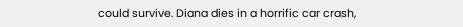could survive. Diana dies in a horrific car crash,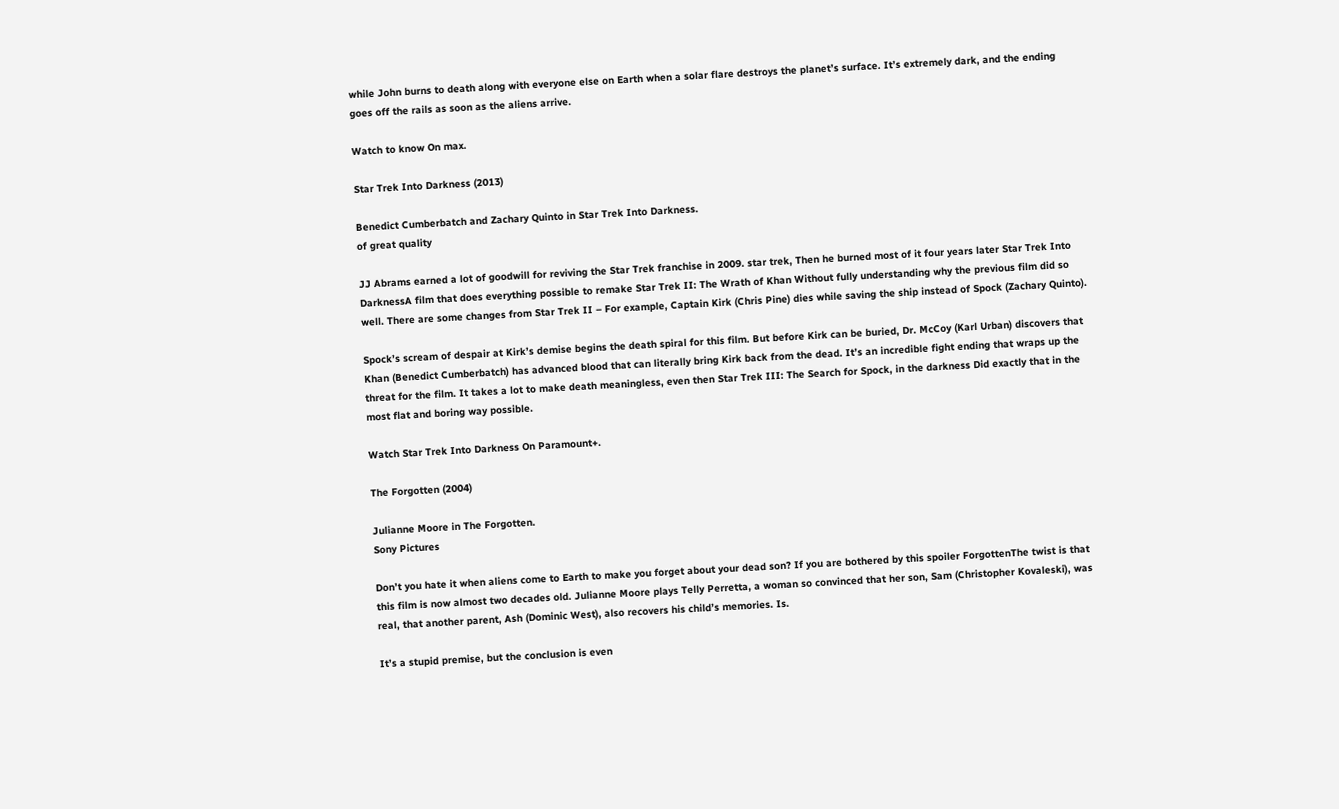while John burns to death along with everyone else on Earth when a solar flare destroys the planet’s surface. It’s extremely dark, and the ending goes off the rails as soon as the aliens arrive.

Watch to know On max.

Star Trek Into Darkness (2013)

Benedict Cumberbatch and Zachary Quinto in Star Trek Into Darkness.
of great quality

JJ Abrams earned a lot of goodwill for reviving the Star Trek franchise in 2009. star trek, Then he burned most of it four years later Star Trek Into DarknessA film that does everything possible to remake Star Trek II: The Wrath of Khan Without fully understanding why the previous film did so well. There are some changes from Star Trek II – For example, Captain Kirk (Chris Pine) dies while saving the ship instead of Spock (Zachary Quinto).

Spock’s scream of despair at Kirk’s demise begins the death spiral for this film. But before Kirk can be buried, Dr. McCoy (Karl Urban) discovers that Khan (Benedict Cumberbatch) has advanced blood that can literally bring Kirk back from the dead. It’s an incredible fight ending that wraps up the threat for the film. It takes a lot to make death meaningless, even then Star Trek III: The Search for Spock, in the darkness Did exactly that in the most flat and boring way possible.

Watch Star Trek Into Darkness On Paramount+.

The Forgotten (2004)

Julianne Moore in The Forgotten.
Sony Pictures

Don’t you hate it when aliens come to Earth to make you forget about your dead son? If you are bothered by this spoiler ForgottenThe twist is that this film is now almost two decades old. Julianne Moore plays Telly Perretta, a woman so convinced that her son, Sam (Christopher Kovaleski), was real, that another parent, Ash (Dominic West), also recovers his child’s memories. Is.

It’s a stupid premise, but the conclusion is even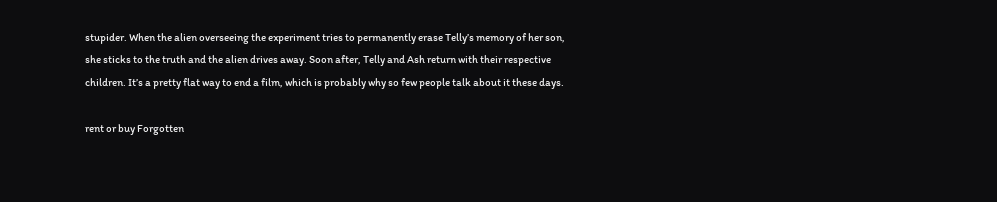stupider. When the alien overseeing the experiment tries to permanently erase Telly’s memory of her son, she sticks to the truth and the alien drives away. Soon after, Telly and Ash return with their respective children. It’s a pretty flat way to end a film, which is probably why so few people talk about it these days.

rent or buy Forgotten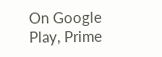On Google Play, Prime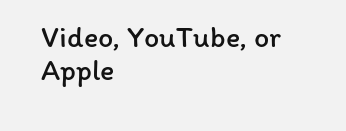Video, YouTube, or Apple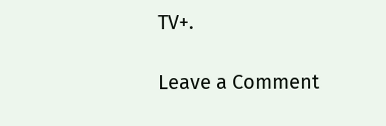TV+.

Leave a Comment